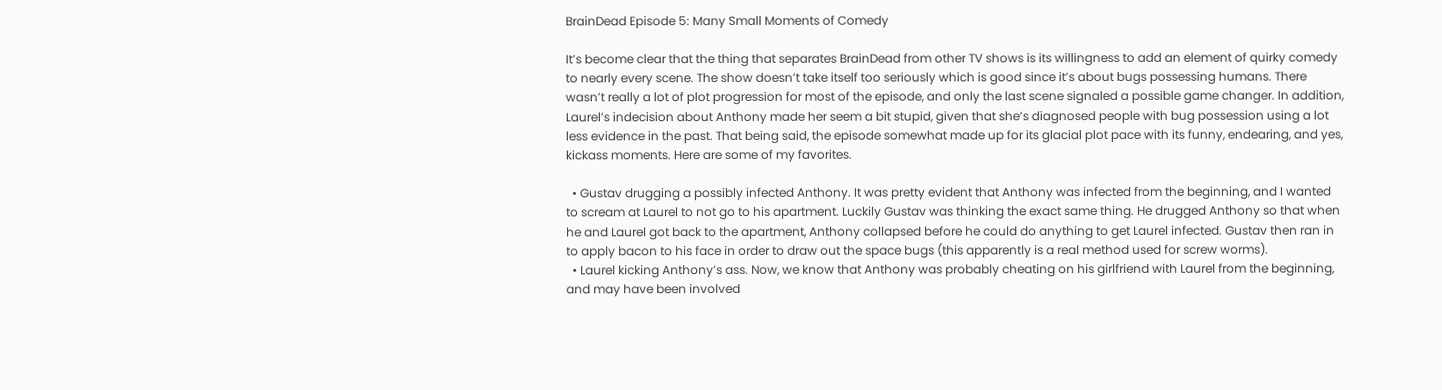BrainDead Episode 5: Many Small Moments of Comedy

It’s become clear that the thing that separates BrainDead from other TV shows is its willingness to add an element of quirky comedy to nearly every scene. The show doesn’t take itself too seriously which is good since it’s about bugs possessing humans. There wasn’t really a lot of plot progression for most of the episode, and only the last scene signaled a possible game changer. In addition, Laurel’s indecision about Anthony made her seem a bit stupid, given that she’s diagnosed people with bug possession using a lot less evidence in the past. That being said, the episode somewhat made up for its glacial plot pace with its funny, endearing, and yes, kickass moments. Here are some of my favorites.

  • Gustav drugging a possibly infected Anthony. It was pretty evident that Anthony was infected from the beginning, and I wanted to scream at Laurel to not go to his apartment. Luckily Gustav was thinking the exact same thing. He drugged Anthony so that when he and Laurel got back to the apartment, Anthony collapsed before he could do anything to get Laurel infected. Gustav then ran in to apply bacon to his face in order to draw out the space bugs (this apparently is a real method used for screw worms).
  • Laurel kicking Anthony’s ass. Now, we know that Anthony was probably cheating on his girlfriend with Laurel from the beginning, and may have been involved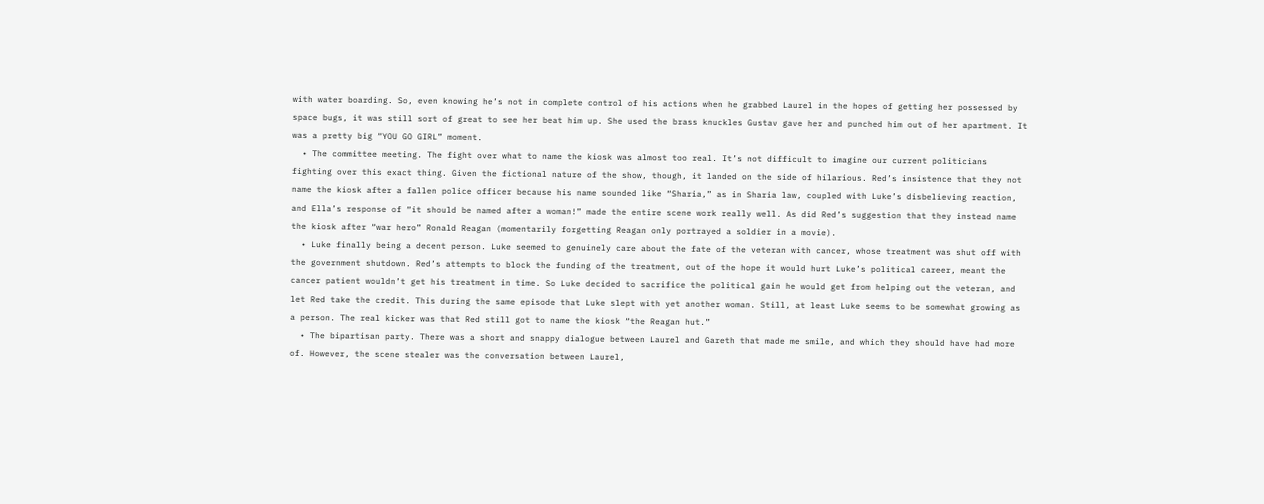with water boarding. So, even knowing he’s not in complete control of his actions when he grabbed Laurel in the hopes of getting her possessed by space bugs, it was still sort of great to see her beat him up. She used the brass knuckles Gustav gave her and punched him out of her apartment. It was a pretty big “YOU GO GIRL” moment.
  • The committee meeting. The fight over what to name the kiosk was almost too real. It’s not difficult to imagine our current politicians fighting over this exact thing. Given the fictional nature of the show, though, it landed on the side of hilarious. Red’s insistence that they not name the kiosk after a fallen police officer because his name sounded like “Sharia,” as in Sharia law, coupled with Luke’s disbelieving reaction, and Ella’s response of “it should be named after a woman!” made the entire scene work really well. As did Red’s suggestion that they instead name the kiosk after “war hero” Ronald Reagan (momentarily forgetting Reagan only portrayed a soldier in a movie).
  • Luke finally being a decent person. Luke seemed to genuinely care about the fate of the veteran with cancer, whose treatment was shut off with the government shutdown. Red’s attempts to block the funding of the treatment, out of the hope it would hurt Luke’s political career, meant the cancer patient wouldn’t get his treatment in time. So Luke decided to sacrifice the political gain he would get from helping out the veteran, and let Red take the credit. This during the same episode that Luke slept with yet another woman. Still, at least Luke seems to be somewhat growing as a person. The real kicker was that Red still got to name the kiosk “the Reagan hut.”
  • The bipartisan party. There was a short and snappy dialogue between Laurel and Gareth that made me smile, and which they should have had more of. However, the scene stealer was the conversation between Laurel,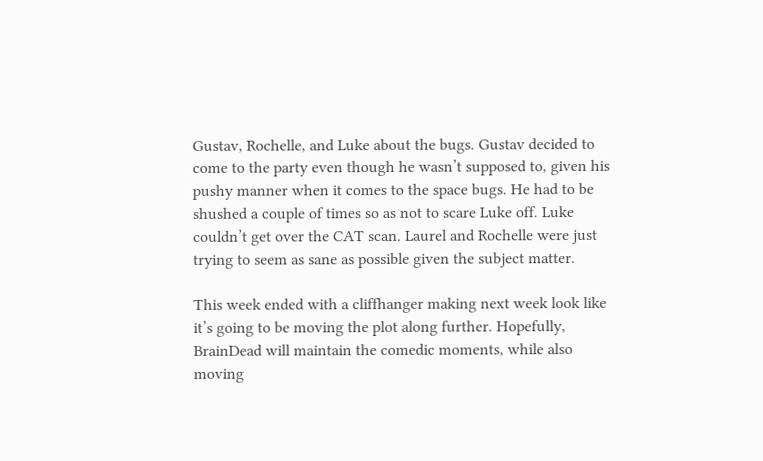Gustav, Rochelle, and Luke about the bugs. Gustav decided to come to the party even though he wasn’t supposed to, given his pushy manner when it comes to the space bugs. He had to be shushed a couple of times so as not to scare Luke off. Luke couldn’t get over the CAT scan. Laurel and Rochelle were just trying to seem as sane as possible given the subject matter.

This week ended with a cliffhanger making next week look like it’s going to be moving the plot along further. Hopefully, BrainDead will maintain the comedic moments, while also moving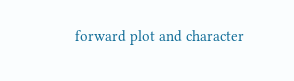forward plot and character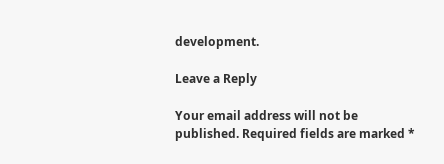development.

Leave a Reply

Your email address will not be published. Required fields are marked *